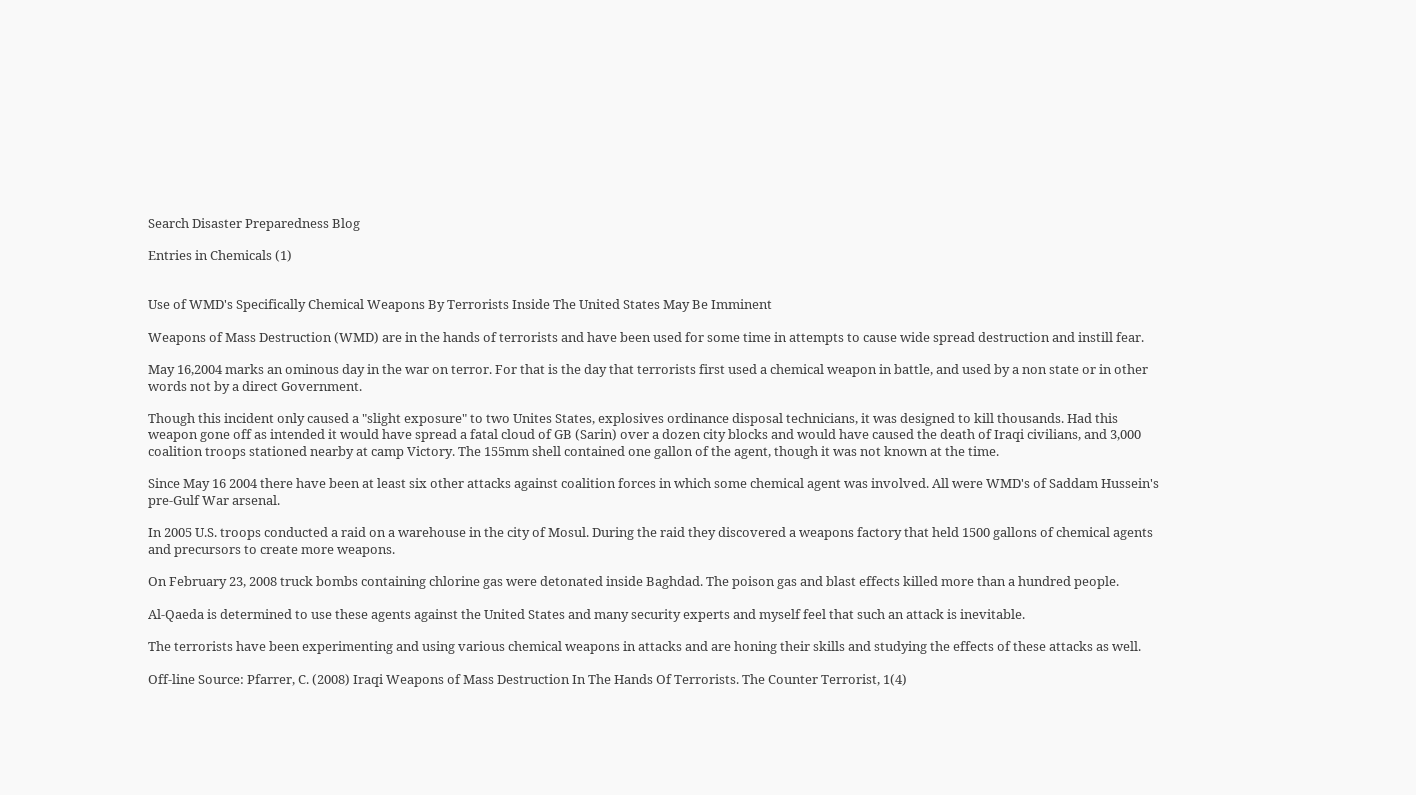Search Disaster Preparedness Blog

Entries in Chemicals (1)


Use of WMD's Specifically Chemical Weapons By Terrorists Inside The United States May Be Imminent

Weapons of Mass Destruction (WMD) are in the hands of terrorists and have been used for some time in attempts to cause wide spread destruction and instill fear.

May 16,2004 marks an ominous day in the war on terror. For that is the day that terrorists first used a chemical weapon in battle, and used by a non state or in other words not by a direct Government.

Though this incident only caused a "slight exposure" to two Unites States, explosives ordinance disposal technicians, it was designed to kill thousands. Had this weapon gone off as intended it would have spread a fatal cloud of GB (Sarin) over a dozen city blocks and would have caused the death of Iraqi civilians, and 3,000 coalition troops stationed nearby at camp Victory. The 155mm shell contained one gallon of the agent, though it was not known at the time.

Since May 16 2004 there have been at least six other attacks against coalition forces in which some chemical agent was involved. All were WMD's of Saddam Hussein's pre-Gulf War arsenal.

In 2005 U.S. troops conducted a raid on a warehouse in the city of Mosul. During the raid they discovered a weapons factory that held 1500 gallons of chemical agents and precursors to create more weapons.

On February 23, 2008 truck bombs containing chlorine gas were detonated inside Baghdad. The poison gas and blast effects killed more than a hundred people.

Al-Qaeda is determined to use these agents against the United States and many security experts and myself feel that such an attack is inevitable.

The terrorists have been experimenting and using various chemical weapons in attacks and are honing their skills and studying the effects of these attacks as well.

Off-line Source: Pfarrer, C. (2008) Iraqi Weapons of Mass Destruction In The Hands Of Terrorists. The Counter Terrorist, 1(4)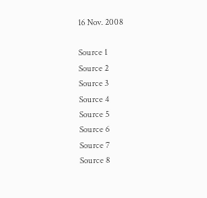16 Nov. 2008

Source 1
Source 2
Source 3
Source 4
Source 5
Source 6
Source 7
Source 8